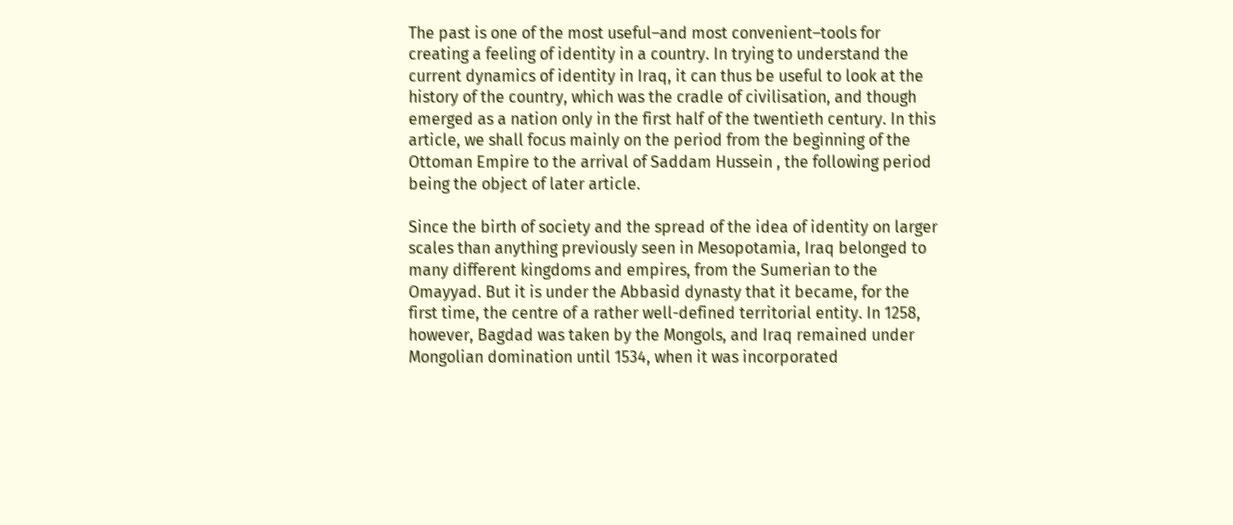The past is one of the most useful–and most convenient–tools for creating a feeling of identity in a country. In trying to understand the current dynamics of identity in Iraq, it can thus be useful to look at the history of the country, which was the cradle of civilisation, and though emerged as a nation only in the first half of the twentieth century. In this article, we shall focus mainly on the period from the beginning of the Ottoman Empire to the arrival of Saddam Hussein , the following period being the object of later article.

Since the birth of society and the spread of the idea of identity on larger scales than anything previously seen in Mesopotamia, Iraq belonged to many different kingdoms and empires, from the Sumerian to the Omayyad. But it is under the Abbasid dynasty that it became, for the first time, the centre of a rather well-defined territorial entity. In 1258, however, Bagdad was taken by the Mongols, and Iraq remained under Mongolian domination until 1534, when it was incorporated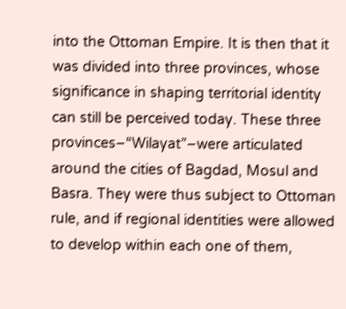into the Ottoman Empire. It is then that it was divided into three provinces, whose significance in shaping territorial identity can still be perceived today. These three provinces–“Wilayat”–were articulated around the cities of Bagdad, Mosul and Basra. They were thus subject to Ottoman rule, and if regional identities were allowed to develop within each one of them,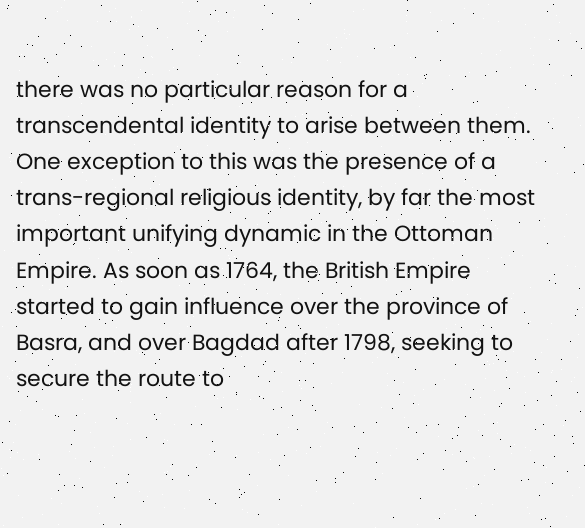there was no particular reason for a transcendental identity to arise between them. One exception to this was the presence of a trans-regional religious identity, by far the most important unifying dynamic in the Ottoman Empire. As soon as 1764, the British Empire started to gain influence over the province of Basra, and over Bagdad after 1798, seeking to secure the route to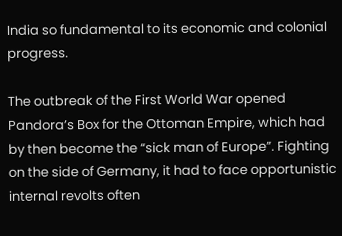India so fundamental to its economic and colonial progress.

The outbreak of the First World War opened Pandora’s Box for the Ottoman Empire, which had by then become the “sick man of Europe”. Fighting on the side of Germany, it had to face opportunistic internal revolts often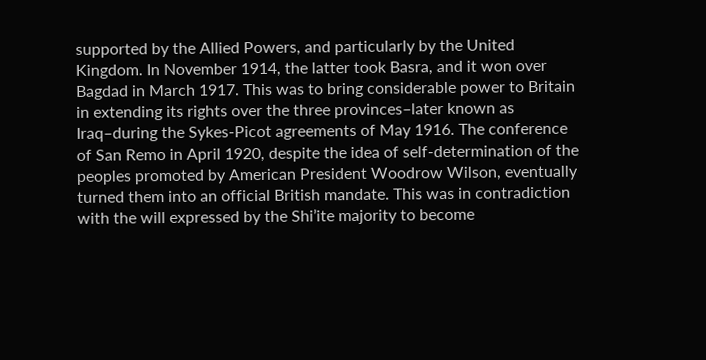supported by the Allied Powers, and particularly by the United Kingdom. In November 1914, the latter took Basra, and it won over Bagdad in March 1917. This was to bring considerable power to Britain in extending its rights over the three provinces–later known as Iraq–during the Sykes-Picot agreements of May 1916. The conference of San Remo in April 1920, despite the idea of self-determination of the peoples promoted by American President Woodrow Wilson, eventually turned them into an official British mandate. This was in contradiction with the will expressed by the Shi’ite majority to become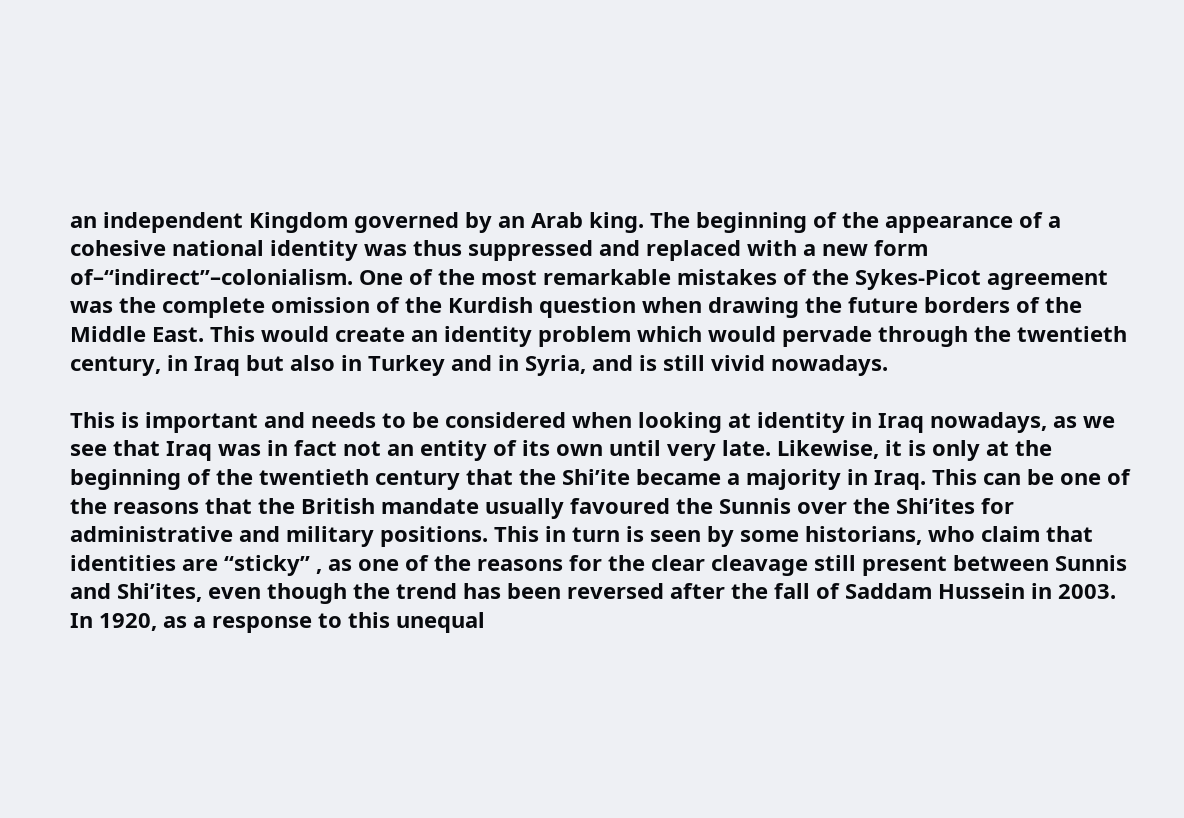an independent Kingdom governed by an Arab king. The beginning of the appearance of a cohesive national identity was thus suppressed and replaced with a new form of–“indirect”–colonialism. One of the most remarkable mistakes of the Sykes-Picot agreement was the complete omission of the Kurdish question when drawing the future borders of the Middle East. This would create an identity problem which would pervade through the twentieth century, in Iraq but also in Turkey and in Syria, and is still vivid nowadays.

This is important and needs to be considered when looking at identity in Iraq nowadays, as we see that Iraq was in fact not an entity of its own until very late. Likewise, it is only at the beginning of the twentieth century that the Shi’ite became a majority in Iraq. This can be one of the reasons that the British mandate usually favoured the Sunnis over the Shi’ites for administrative and military positions. This in turn is seen by some historians, who claim that identities are “sticky” , as one of the reasons for the clear cleavage still present between Sunnis and Shi’ites, even though the trend has been reversed after the fall of Saddam Hussein in 2003. In 1920, as a response to this unequal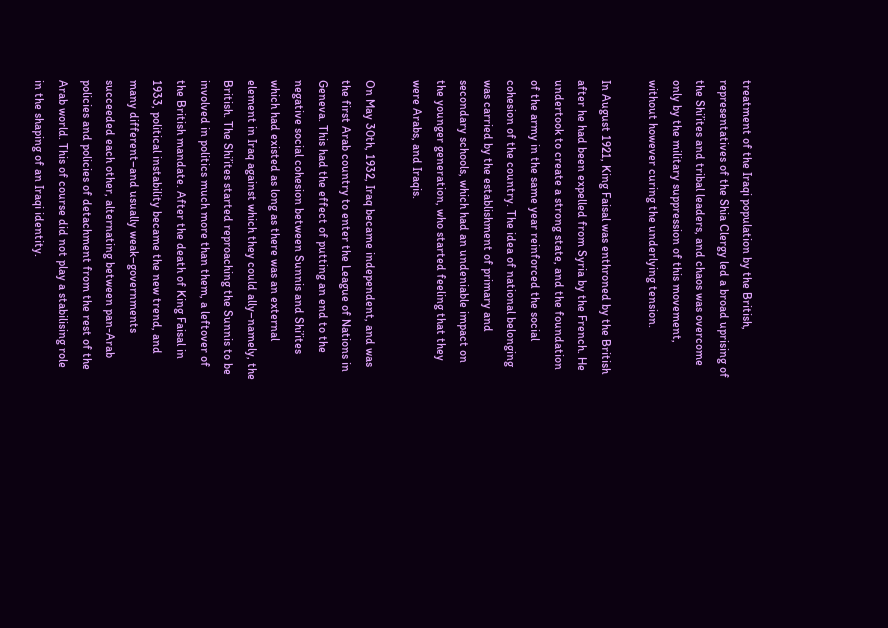treatment of the Iraqi population by the British, representatives of the Shia Clergy led a broad uprising of the Shi’ites and tribal leaders, and chaos was overcome only by the military suppression of this movement, without however curing the underlying tension.

In August 1921, King Faisal was enthroned by the British after he had been expelled from Syria by the French. He undertook to create a strong state, and the foundation of the army in the same year reinforced the social cohesion of the country. The idea of national belonging was carried by the establishment of primary and secondary schools, which had an undeniable impact on the younger generation, who started feeling that they were Arabs, and Iraqis.

On May 30th, 1932, Iraq became independent, and was the first Arab country to enter the League of Nations in Geneva. This had the effect of putting an end to the negative social cohesion between Sunnis and Shi’ites which had existed as long as there was an external element in Iraq against which they could ally–namely, the British. The Shi’ites started reproaching the Sunnis to be involved in politics much more than them, a leftover of the British mandate. After the death of King Faisal in 1933, political instability became the new trend, and many different–and usually weak–governments succeeded each other, alternating between pan-Arab policies and policies of detachment from the rest of the Arab world. This of course did not play a stabilising role in the shaping of an Iraqi identity.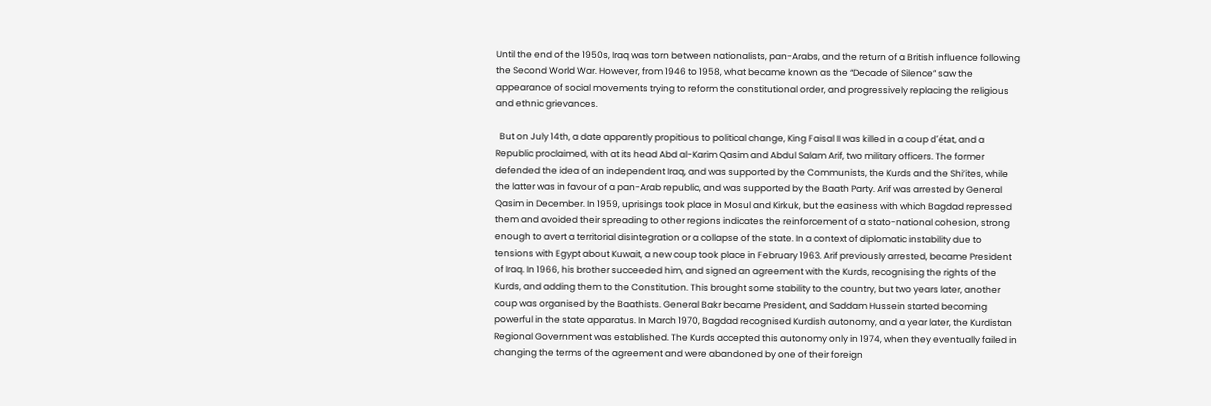Until the end of the 1950s, Iraq was torn between nationalists, pan-Arabs, and the return of a British influence following the Second World War. However, from 1946 to 1958, what became known as the “Decade of Silence” saw the appearance of social movements trying to reform the constitutional order, and progressively replacing the religious and ethnic grievances.

  But on July 14th, a date apparently propitious to political change, King Faisal II was killed in a coup d’état, and a Republic proclaimed, with at its head Abd al-Karim Qasim and Abdul Salam Arif, two military officers. The former defended the idea of an independent Iraq, and was supported by the Communists, the Kurds and the Shi’ites, while the latter was in favour of a pan-Arab republic, and was supported by the Baath Party. Arif was arrested by General Qasim in December. In 1959, uprisings took place in Mosul and Kirkuk, but the easiness with which Bagdad repressed them and avoided their spreading to other regions indicates the reinforcement of a stato-national cohesion, strong enough to avert a territorial disintegration or a collapse of the state. In a context of diplomatic instability due to tensions with Egypt about Kuwait, a new coup took place in February 1963. Arif previously arrested, became President of Iraq. In 1966, his brother succeeded him, and signed an agreement with the Kurds, recognising the rights of the Kurds, and adding them to the Constitution. This brought some stability to the country, but two years later, another coup was organised by the Baathists. General Bakr became President, and Saddam Hussein started becoming powerful in the state apparatus. In March 1970, Bagdad recognised Kurdish autonomy, and a year later, the Kurdistan Regional Government was established. The Kurds accepted this autonomy only in 1974, when they eventually failed in changing the terms of the agreement and were abandoned by one of their foreign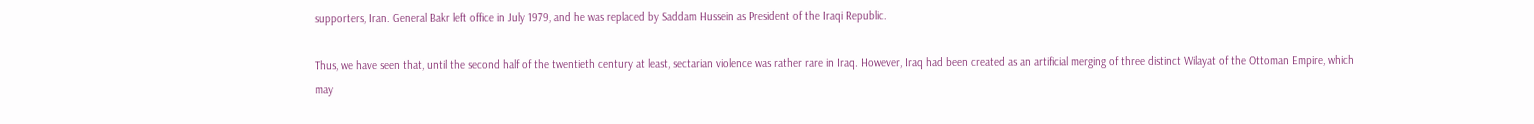supporters, Iran. General Bakr left office in July 1979, and he was replaced by Saddam Hussein as President of the Iraqi Republic.

Thus, we have seen that, until the second half of the twentieth century at least, sectarian violence was rather rare in Iraq. However, Iraq had been created as an artificial merging of three distinct Wilayat of the Ottoman Empire, which may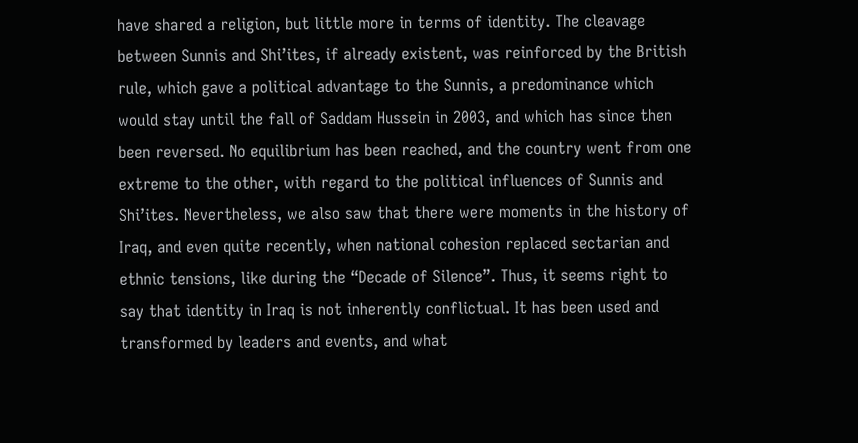have shared a religion, but little more in terms of identity. The cleavage between Sunnis and Shi’ites, if already existent, was reinforced by the British rule, which gave a political advantage to the Sunnis, a predominance which would stay until the fall of Saddam Hussein in 2003, and which has since then been reversed. No equilibrium has been reached, and the country went from one extreme to the other, with regard to the political influences of Sunnis and Shi’ites. Nevertheless, we also saw that there were moments in the history of Iraq, and even quite recently, when national cohesion replaced sectarian and ethnic tensions, like during the “Decade of Silence”. Thus, it seems right to say that identity in Iraq is not inherently conflictual. It has been used and transformed by leaders and events, and what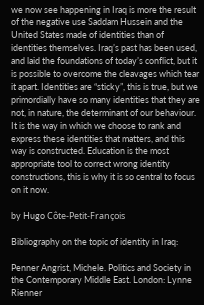we now see happening in Iraq is more the result of the negative use Saddam Hussein and the United States made of identities than of identities themselves. Iraq’s past has been used, and laid the foundations of today’s conflict, but it is possible to overcome the cleavages which tear it apart. Identities are “sticky”, this is true, but we primordially have so many identities that they are not, in nature, the determinant of our behaviour. It is the way in which we choose to rank and express these identities that matters, and this way is constructed. Education is the most appropriate tool to correct wrong identity constructions, this is why it is so central to focus on it now.

by Hugo Côte-Petit-François

Bibliography on the topic of identity in Iraq:

Penner Angrist, Michele. Politics and Society in the Contemporary Middle East. London: Lynne Rienner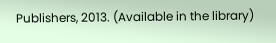Publishers, 2013. (Available in the library)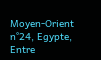Moyen-Orient n°24, Egypte, Entre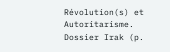Révolution(s) et Autoritarisme. Dossier Irak (p.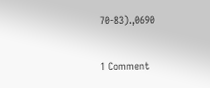70-83).,0690

1 Comment